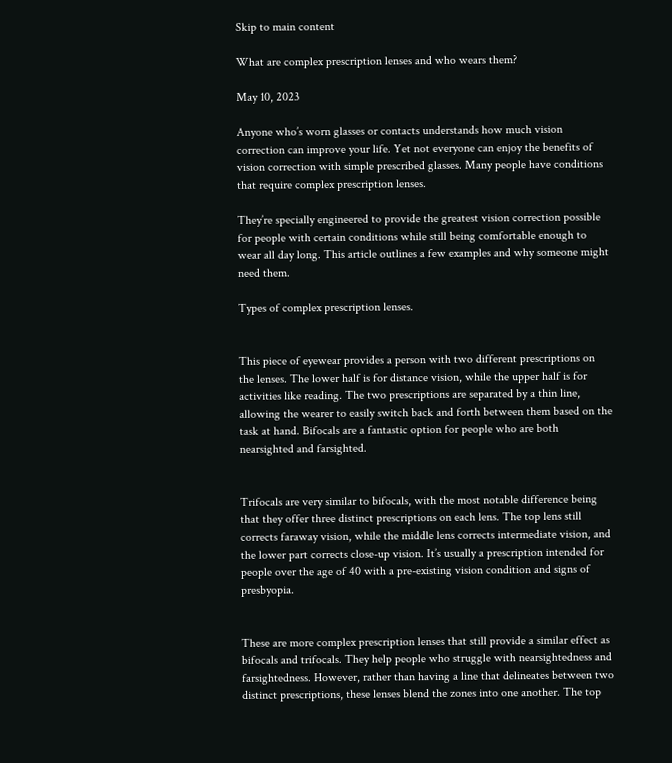Skip to main content

What are complex prescription lenses and who wears them?

May 10, 2023

Anyone who’s worn glasses or contacts understands how much vision correction can improve your life. Yet not everyone can enjoy the benefits of vision correction with simple prescribed glasses. Many people have conditions that require complex prescription lenses.

They’re specially engineered to provide the greatest vision correction possible for people with certain conditions while still being comfortable enough to wear all day long. This article outlines a few examples and why someone might need them.

Types of complex prescription lenses.


This piece of eyewear provides a person with two different prescriptions on the lenses. The lower half is for distance vision, while the upper half is for activities like reading. The two prescriptions are separated by a thin line, allowing the wearer to easily switch back and forth between them based on the task at hand. Bifocals are a fantastic option for people who are both nearsighted and farsighted.


Trifocals are very similar to bifocals, with the most notable difference being that they offer three distinct prescriptions on each lens. The top lens still corrects faraway vision, while the middle lens corrects intermediate vision, and the lower part corrects close-up vision. It’s usually a prescription intended for people over the age of 40 with a pre-existing vision condition and signs of presbyopia.


These are more complex prescription lenses that still provide a similar effect as bifocals and trifocals. They help people who struggle with nearsightedness and farsightedness. However, rather than having a line that delineates between two distinct prescriptions, these lenses blend the zones into one another. The top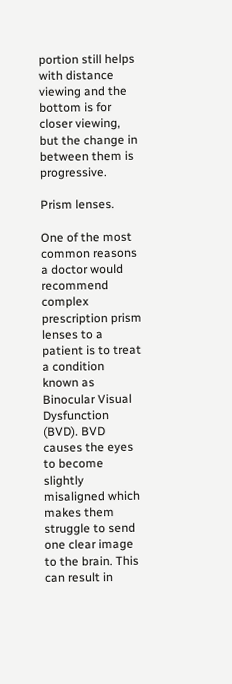portion still helps with distance viewing and the bottom is for closer viewing, but the change in between them is progressive.

Prism lenses.

One of the most common reasons a doctor would recommend complex prescription prism lenses to a patient is to treat a condition known as Binocular Visual Dysfunction (BVD). BVD causes the eyes to become slightly misaligned which makes them struggle to send one clear image to the brain. This can result in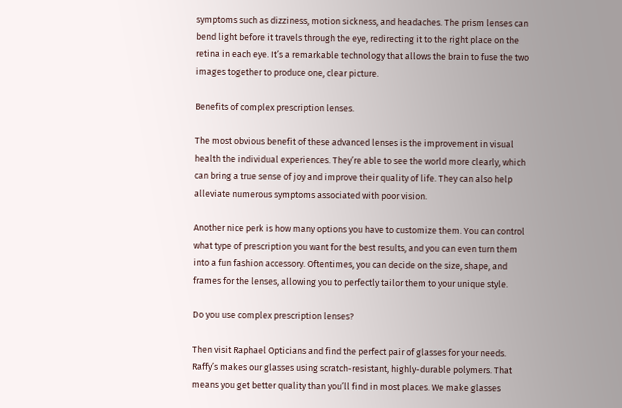symptoms such as dizziness, motion sickness, and headaches. The prism lenses can bend light before it travels through the eye, redirecting it to the right place on the retina in each eye. It’s a remarkable technology that allows the brain to fuse the two images together to produce one, clear picture.

Benefits of complex prescription lenses.

The most obvious benefit of these advanced lenses is the improvement in visual health the individual experiences. They’re able to see the world more clearly, which can bring a true sense of joy and improve their quality of life. They can also help alleviate numerous symptoms associated with poor vision.

Another nice perk is how many options you have to customize them. You can control what type of prescription you want for the best results, and you can even turn them into a fun fashion accessory. Oftentimes, you can decide on the size, shape, and frames for the lenses, allowing you to perfectly tailor them to your unique style.

Do you use complex prescription lenses?

Then visit Raphael Opticians and find the perfect pair of glasses for your needs. Raffy’s makes our glasses using scratch-resistant, highly-durable polymers. That means you get better quality than you’ll find in most places. We make glasses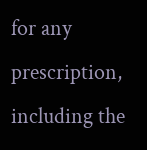for any prescription, including the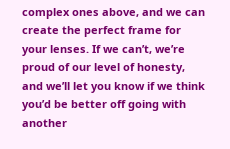complex ones above, and we can create the perfect frame for your lenses. If we can’t, we’re proud of our level of honesty, and we’ll let you know if we think you’d be better off going with another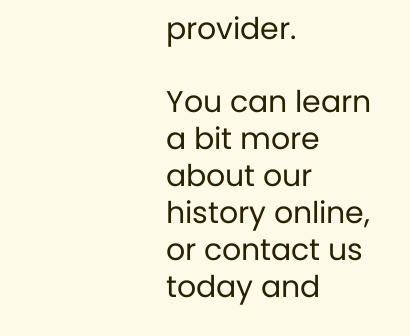provider.

You can learn a bit more about our history online, or contact us today and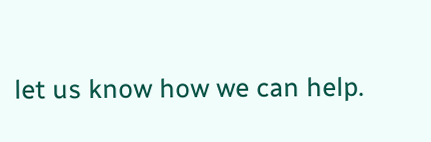let us know how we can help.